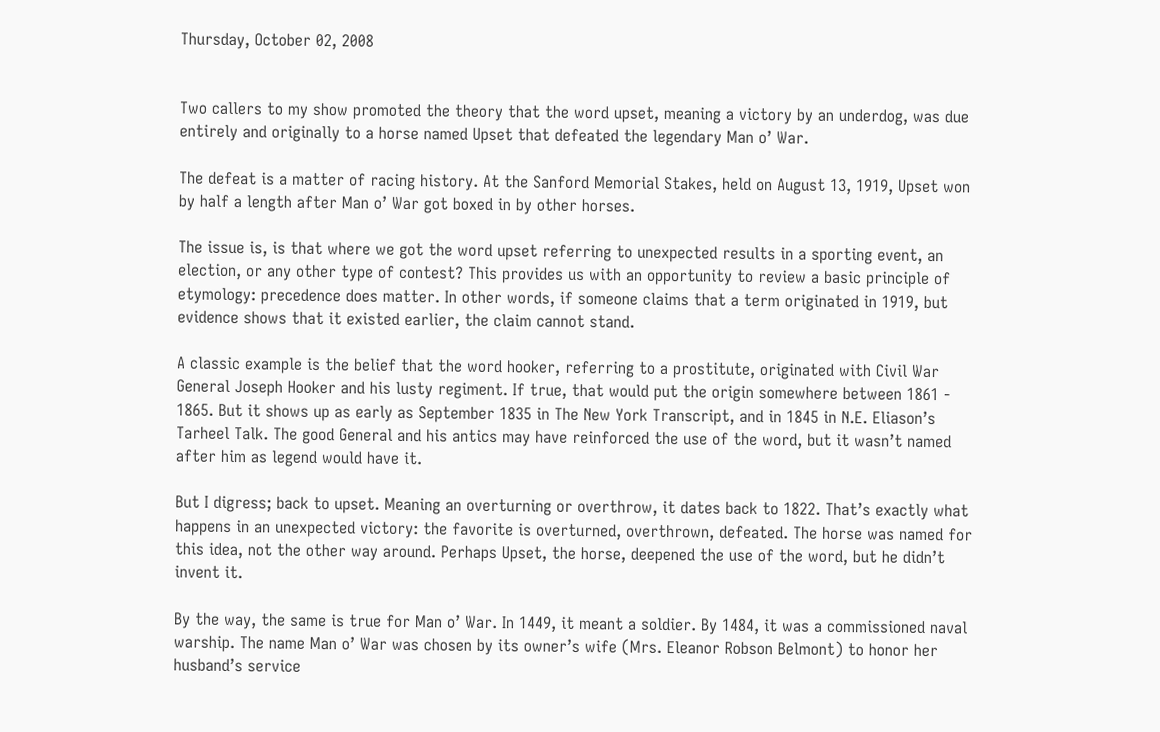Thursday, October 02, 2008


Two callers to my show promoted the theory that the word upset, meaning a victory by an underdog, was due entirely and originally to a horse named Upset that defeated the legendary Man o’ War.

The defeat is a matter of racing history. At the Sanford Memorial Stakes, held on August 13, 1919, Upset won by half a length after Man o’ War got boxed in by other horses.

The issue is, is that where we got the word upset referring to unexpected results in a sporting event, an election, or any other type of contest? This provides us with an opportunity to review a basic principle of etymology: precedence does matter. In other words, if someone claims that a term originated in 1919, but evidence shows that it existed earlier, the claim cannot stand.

A classic example is the belief that the word hooker, referring to a prostitute, originated with Civil War General Joseph Hooker and his lusty regiment. If true, that would put the origin somewhere between 1861 - 1865. But it shows up as early as September 1835 in The New York Transcript, and in 1845 in N.E. Eliason’s Tarheel Talk. The good General and his antics may have reinforced the use of the word, but it wasn’t named after him as legend would have it.

But I digress; back to upset. Meaning an overturning or overthrow, it dates back to 1822. That’s exactly what happens in an unexpected victory: the favorite is overturned, overthrown, defeated. The horse was named for this idea, not the other way around. Perhaps Upset, the horse, deepened the use of the word, but he didn’t invent it.

By the way, the same is true for Man o’ War. In 1449, it meant a soldier. By 1484, it was a commissioned naval warship. The name Man o’ War was chosen by its owner’s wife (Mrs. Eleanor Robson Belmont) to honor her husband’s service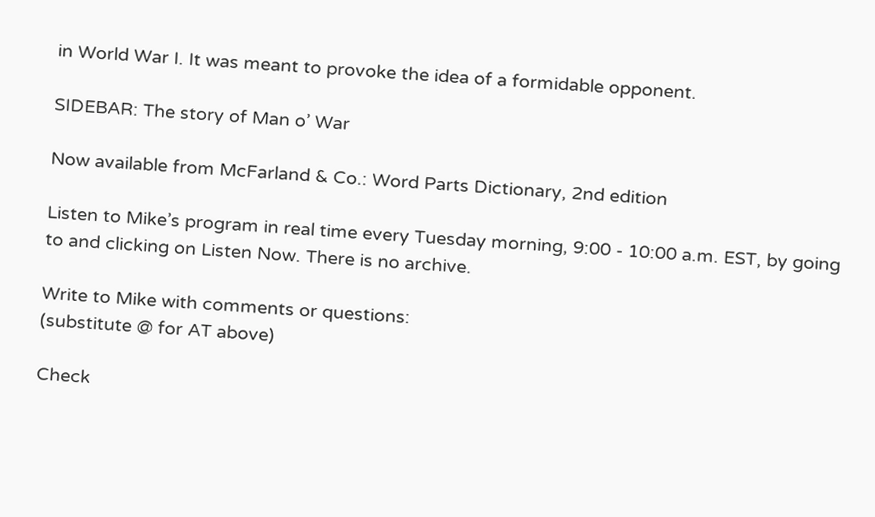in World War I. It was meant to provoke the idea of a formidable opponent.

SIDEBAR: The story of Man o’ War

Now available from McFarland & Co.: Word Parts Dictionary, 2nd edition

Listen to Mike’s program in real time every Tuesday morning, 9:00 - 10:00 a.m. EST, by going to and clicking on Listen Now. There is no archive.

Write to Mike with comments or questions:
(substitute @ for AT above)

Check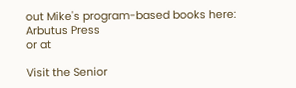out Mike's program-based books here:
Arbutus Press
or at

Visit the Senior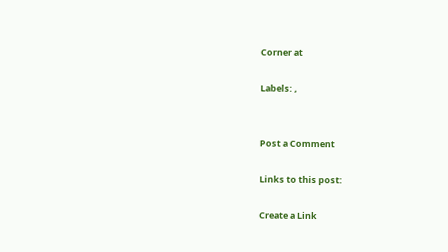Corner at

Labels: ,


Post a Comment

Links to this post:

Create a Link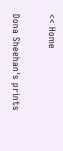<< Home

Dona Sheehan's prints